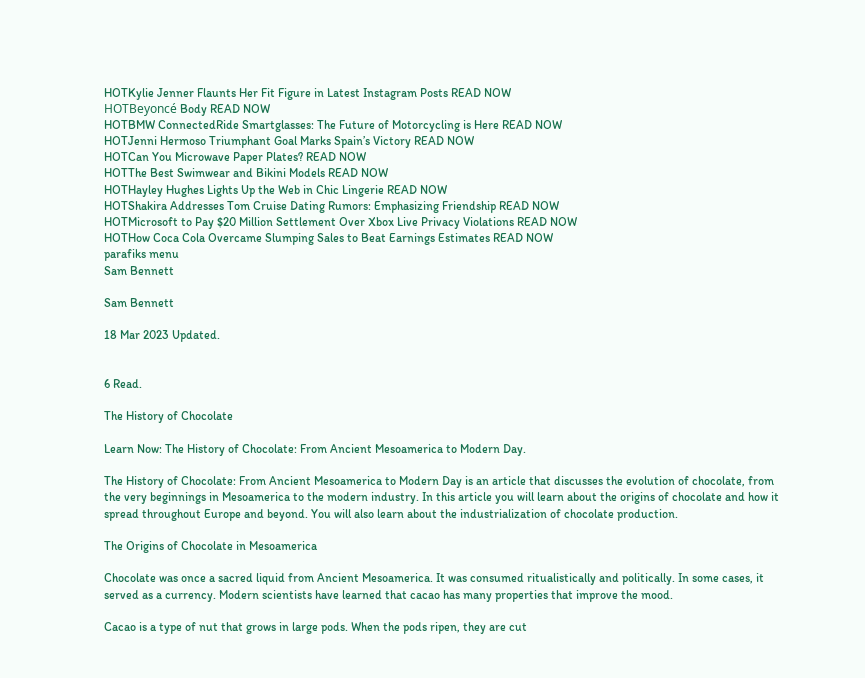HOTKylie Jenner Flaunts Her Fit Figure in Latest Instagram Posts READ NOW
HOTBeyoncé Body READ NOW
HOTBMW ConnectedRide Smartglasses: The Future of Motorcycling is Here READ NOW
HOTJenni Hermoso Triumphant Goal Marks Spain’s Victory READ NOW
HOTCan You Microwave Paper Plates? READ NOW
HOTThe Best Swimwear and Bikini Models READ NOW
HOTHayley Hughes Lights Up the Web in Chic Lingerie READ NOW
HOTShakira Addresses Tom Cruise Dating Rumors: Emphasizing Friendship READ NOW
HOTMicrosoft to Pay $20 Million Settlement Over Xbox Live Privacy Violations READ NOW
HOTHow Coca Cola Overcame Slumping Sales to Beat Earnings Estimates READ NOW
parafiks menu
Sam Bennett

Sam Bennett

18 Mar 2023 Updated.


6 Read.

The History of Chocolate

Learn Now: The History of Chocolate: From Ancient Mesoamerica to Modern Day.

The History of Chocolate: From Ancient Mesoamerica to Modern Day is an article that discusses the evolution of chocolate, from the very beginnings in Mesoamerica to the modern industry. In this article you will learn about the origins of chocolate and how it spread throughout Europe and beyond. You will also learn about the industrialization of chocolate production.

The Origins of Chocolate in Mesoamerica

Chocolate was once a sacred liquid from Ancient Mesoamerica. It was consumed ritualistically and politically. In some cases, it served as a currency. Modern scientists have learned that cacao has many properties that improve the mood.

Cacao is a type of nut that grows in large pods. When the pods ripen, they are cut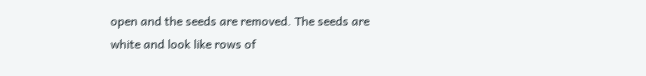open and the seeds are removed. The seeds are white and look like rows of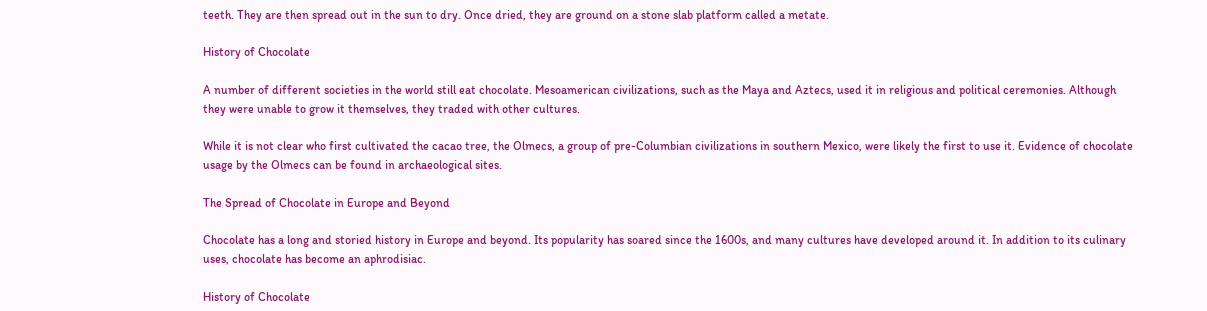teeth. They are then spread out in the sun to dry. Once dried, they are ground on a stone slab platform called a metate.

History of Chocolate

A number of different societies in the world still eat chocolate. Mesoamerican civilizations, such as the Maya and Aztecs, used it in religious and political ceremonies. Although they were unable to grow it themselves, they traded with other cultures.

While it is not clear who first cultivated the cacao tree, the Olmecs, a group of pre-Columbian civilizations in southern Mexico, were likely the first to use it. Evidence of chocolate usage by the Olmecs can be found in archaeological sites.

The Spread of Chocolate in Europe and Beyond

Chocolate has a long and storied history in Europe and beyond. Its popularity has soared since the 1600s, and many cultures have developed around it. In addition to its culinary uses, chocolate has become an aphrodisiac.

History of Chocolate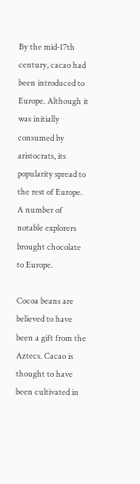By the mid-17th century, cacao had been introduced to Europe. Although it was initially consumed by aristocrats, its popularity spread to the rest of Europe. A number of notable explorers brought chocolate to Europe.

Cocoa beans are believed to have been a gift from the Aztecs. Cacao is thought to have been cultivated in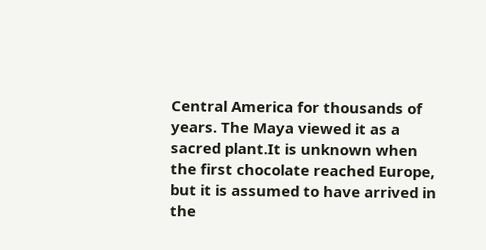Central America for thousands of years. The Maya viewed it as a sacred plant.It is unknown when the first chocolate reached Europe, but it is assumed to have arrived in the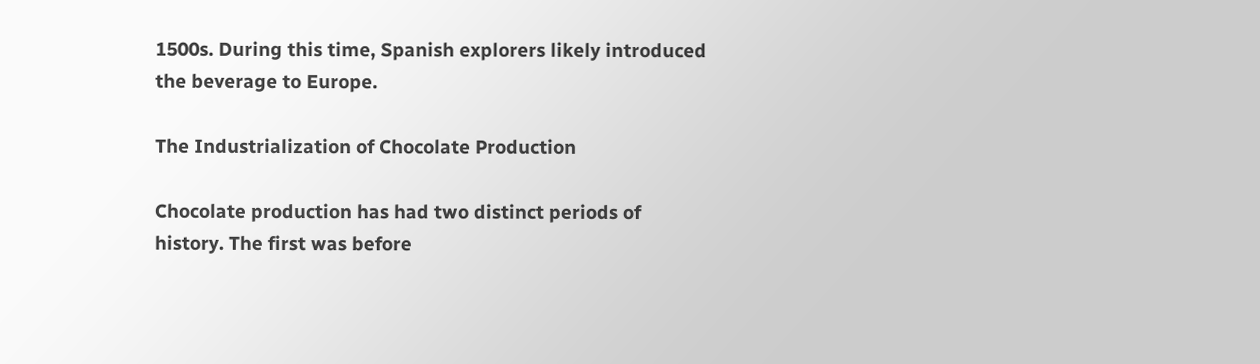1500s. During this time, Spanish explorers likely introduced the beverage to Europe.

The Industrialization of Chocolate Production

Chocolate production has had two distinct periods of history. The first was before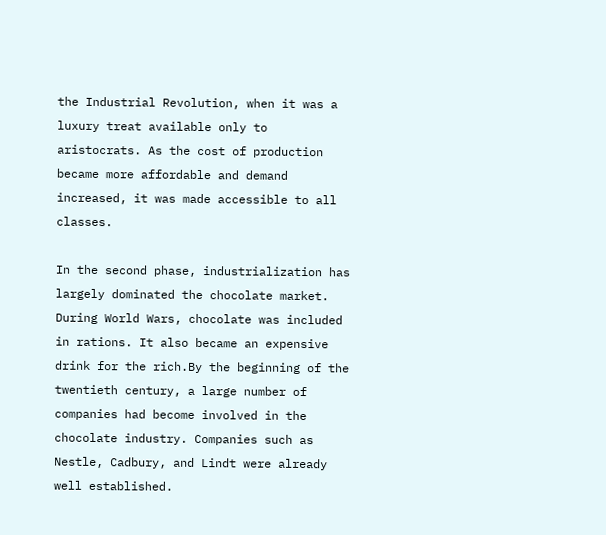the Industrial Revolution, when it was a luxury treat available only to aristocrats. As the cost of production became more affordable and demand increased, it was made accessible to all classes.

In the second phase, industrialization has largely dominated the chocolate market. During World Wars, chocolate was included in rations. It also became an expensive drink for the rich.By the beginning of the twentieth century, a large number of companies had become involved in the chocolate industry. Companies such as Nestle, Cadbury, and Lindt were already well established.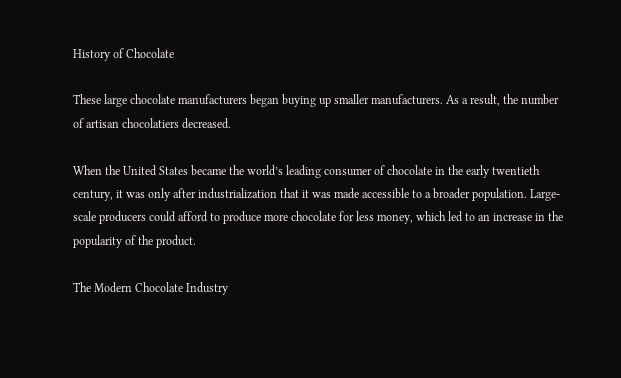History of Chocolate

These large chocolate manufacturers began buying up smaller manufacturers. As a result, the number of artisan chocolatiers decreased.

When the United States became the world’s leading consumer of chocolate in the early twentieth century, it was only after industrialization that it was made accessible to a broader population. Large-scale producers could afford to produce more chocolate for less money, which led to an increase in the popularity of the product.

The Modern Chocolate Industry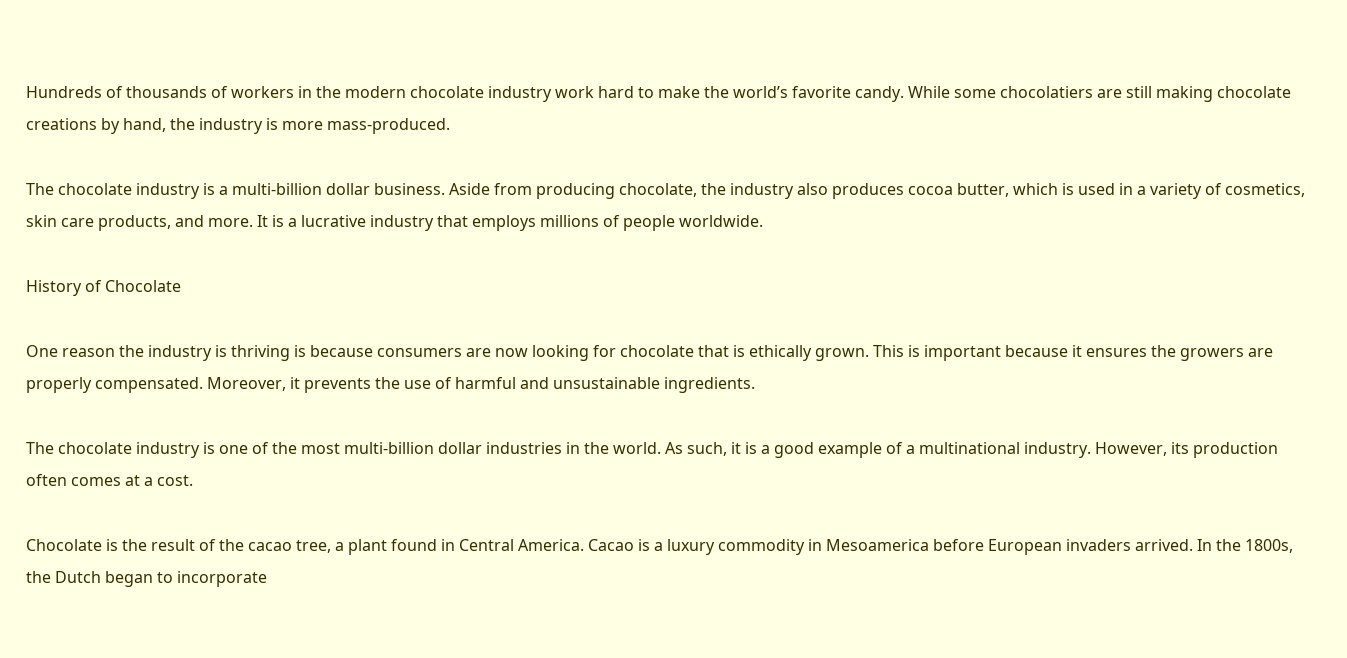Hundreds of thousands of workers in the modern chocolate industry work hard to make the world’s favorite candy. While some chocolatiers are still making chocolate creations by hand, the industry is more mass-produced.

The chocolate industry is a multi-billion dollar business. Aside from producing chocolate, the industry also produces cocoa butter, which is used in a variety of cosmetics, skin care products, and more. It is a lucrative industry that employs millions of people worldwide.

History of Chocolate

One reason the industry is thriving is because consumers are now looking for chocolate that is ethically grown. This is important because it ensures the growers are properly compensated. Moreover, it prevents the use of harmful and unsustainable ingredients.

The chocolate industry is one of the most multi-billion dollar industries in the world. As such, it is a good example of a multinational industry. However, its production often comes at a cost.

Chocolate is the result of the cacao tree, a plant found in Central America. Cacao is a luxury commodity in Mesoamerica before European invaders arrived. In the 1800s, the Dutch began to incorporate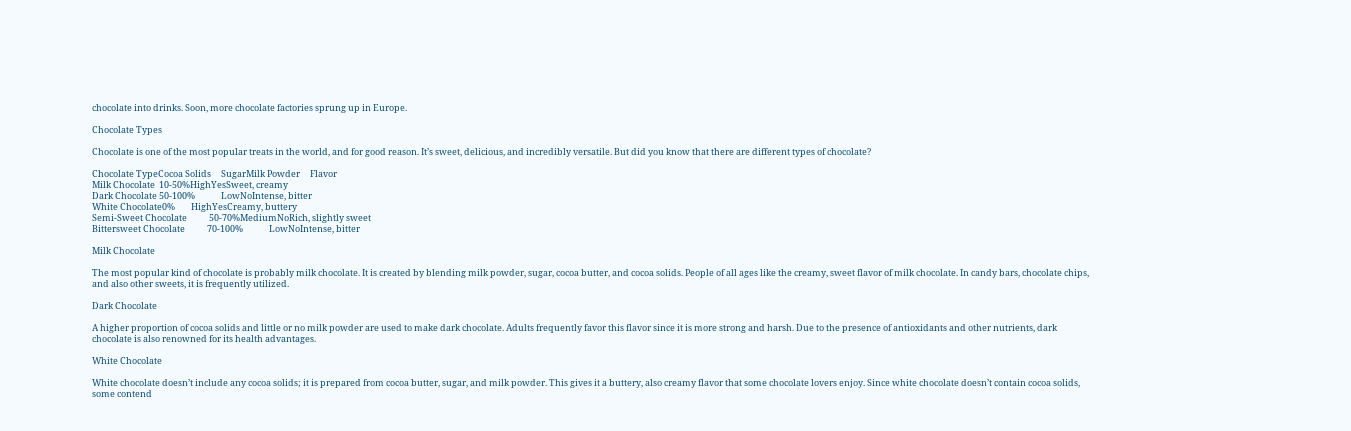chocolate into drinks. Soon, more chocolate factories sprung up in Europe.

Chocolate Types

Chocolate is one of the most popular treats in the world, and for good reason. It’s sweet, delicious, and incredibly versatile. But did you know that there are different types of chocolate?

Chocolate TypeCocoa Solids     SugarMilk Powder     Flavor
Milk Chocolate  10-50%HighYesSweet, creamy
Dark Chocolate 50-100%             LowNoIntense, bitter
White Chocolate0%        HighYesCreamy, buttery
Semi-Sweet Chocolate           50-70%MediumNoRich, slightly sweet
Bittersweet Chocolate           70-100%             LowNoIntense, bitter

Milk Chocolate

The most popular kind of chocolate is probably milk chocolate. It is created by blending milk powder, sugar, cocoa butter, and cocoa solids. People of all ages like the creamy, sweet flavor of milk chocolate. In candy bars, chocolate chips, and also other sweets, it is frequently utilized.

Dark Chocolate

A higher proportion of cocoa solids and little or no milk powder are used to make dark chocolate. Adults frequently favor this flavor since it is more strong and harsh. Due to the presence of antioxidants and other nutrients, dark chocolate is also renowned for its health advantages.

White Chocolate

White chocolate doesn’t include any cocoa solids; it is prepared from cocoa butter, sugar, and milk powder. This gives it a buttery, also creamy flavor that some chocolate lovers enjoy. Since white chocolate doesn’t contain cocoa solids, some contend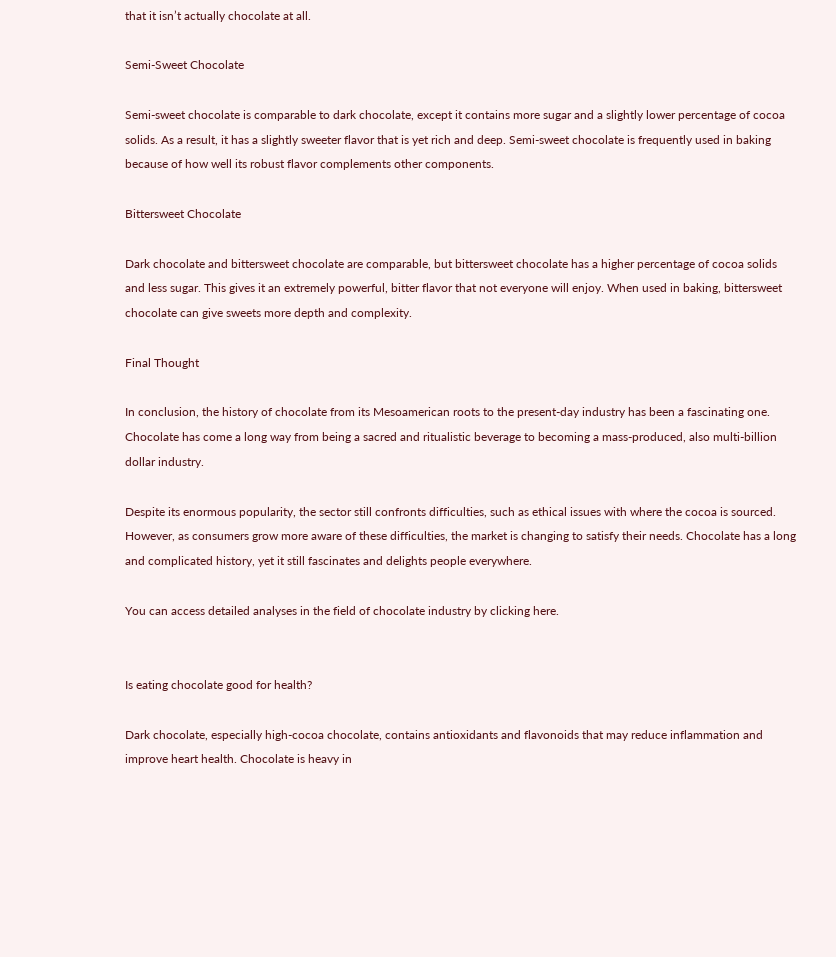that it isn’t actually chocolate at all.

Semi-Sweet Chocolate

Semi-sweet chocolate is comparable to dark chocolate, except it contains more sugar and a slightly lower percentage of cocoa solids. As a result, it has a slightly sweeter flavor that is yet rich and deep. Semi-sweet chocolate is frequently used in baking because of how well its robust flavor complements other components.

Bittersweet Chocolate

Dark chocolate and bittersweet chocolate are comparable, but bittersweet chocolate has a higher percentage of cocoa solids and less sugar. This gives it an extremely powerful, bitter flavor that not everyone will enjoy. When used in baking, bittersweet chocolate can give sweets more depth and complexity.

Final Thought

In conclusion, the history of chocolate from its Mesoamerican roots to the present-day industry has been a fascinating one. Chocolate has come a long way from being a sacred and ritualistic beverage to becoming a mass-produced, also multi-billion dollar industry.

Despite its enormous popularity, the sector still confronts difficulties, such as ethical issues with where the cocoa is sourced. However, as consumers grow more aware of these difficulties, the market is changing to satisfy their needs. Chocolate has a long and complicated history, yet it still fascinates and delights people everywhere.

You can access detailed analyses in the field of chocolate industry by clicking here.


Is eating chocolate good for health?

Dark chocolate, especially high-cocoa chocolate, contains antioxidants and flavonoids that may reduce inflammation and improve heart health. Chocolate is heavy in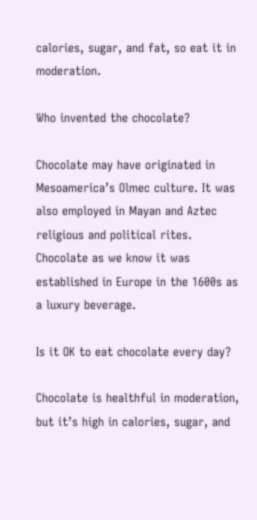calories, sugar, and fat, so eat it in moderation.

Who invented the chocolate?

Chocolate may have originated in Mesoamerica’s Olmec culture. It was also employed in Mayan and Aztec religious and political rites. Chocolate as we know it was established in Europe in the 1600s as a luxury beverage.

Is it OK to eat chocolate every day?

Chocolate is healthful in moderation, but it’s high in calories, sugar, and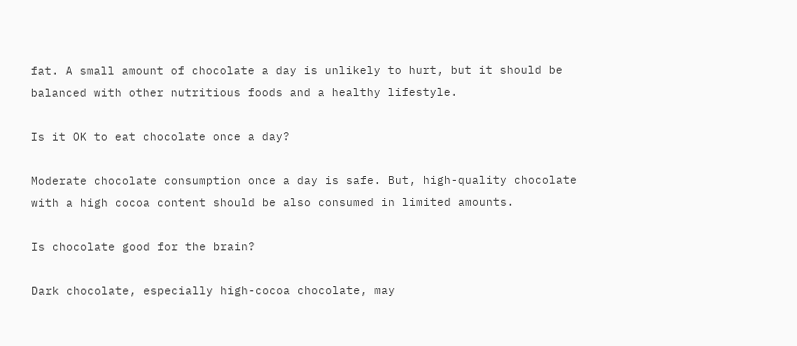fat. A small amount of chocolate a day is unlikely to hurt, but it should be balanced with other nutritious foods and a healthy lifestyle.

Is it OK to eat chocolate once a day?

Moderate chocolate consumption once a day is safe. But, high-quality chocolate with a high cocoa content should be also consumed in limited amounts.

Is chocolate good for the brain?

Dark chocolate, especially high-cocoa chocolate, may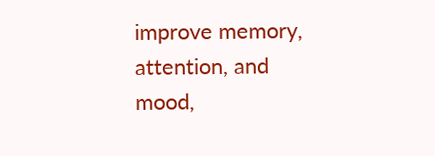improve memory, attention, and mood,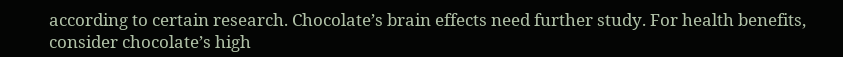according to certain research. Chocolate’s brain effects need further study. For health benefits, consider chocolate’s high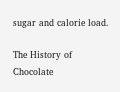sugar and calorie load.

The History of Chocolate